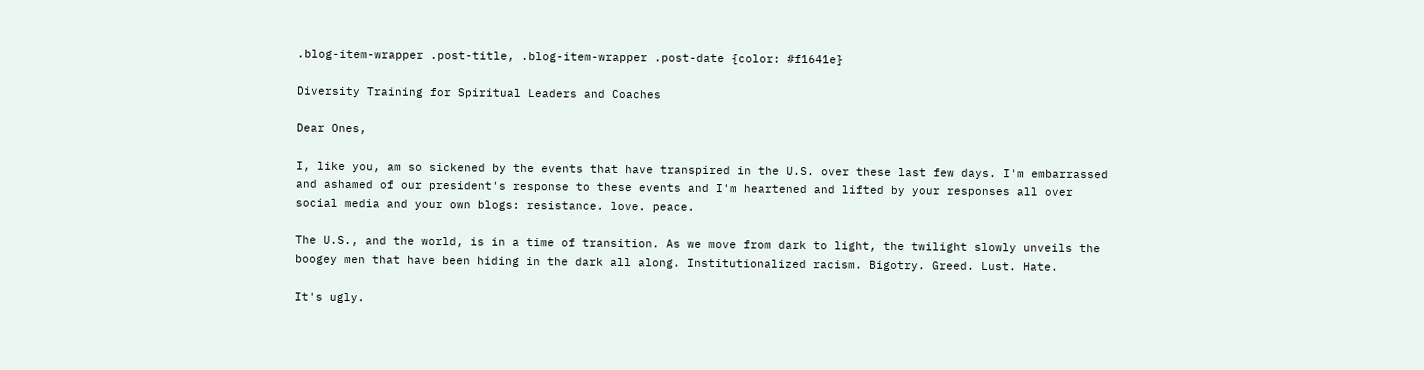.blog-item-wrapper .post-title, .blog-item-wrapper .post-date {color: #f1641e}

Diversity Training for Spiritual Leaders and Coaches

Dear Ones,

I, like you, am so sickened by the events that have transpired in the U.S. over these last few days. I'm embarrassed and ashamed of our president's response to these events and I'm heartened and lifted by your responses all over social media and your own blogs: resistance. love. peace.

The U.S., and the world, is in a time of transition. As we move from dark to light, the twilight slowly unveils the boogey men that have been hiding in the dark all along. Institutionalized racism. Bigotry. Greed. Lust. Hate.

It's ugly.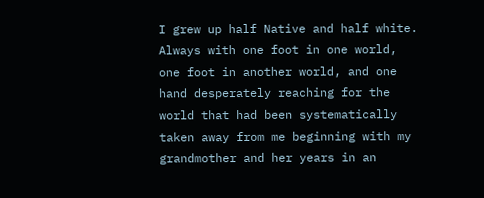I grew up half Native and half white. Always with one foot in one world, one foot in another world, and one hand desperately reaching for the world that had been systematically taken away from me beginning with my grandmother and her years in an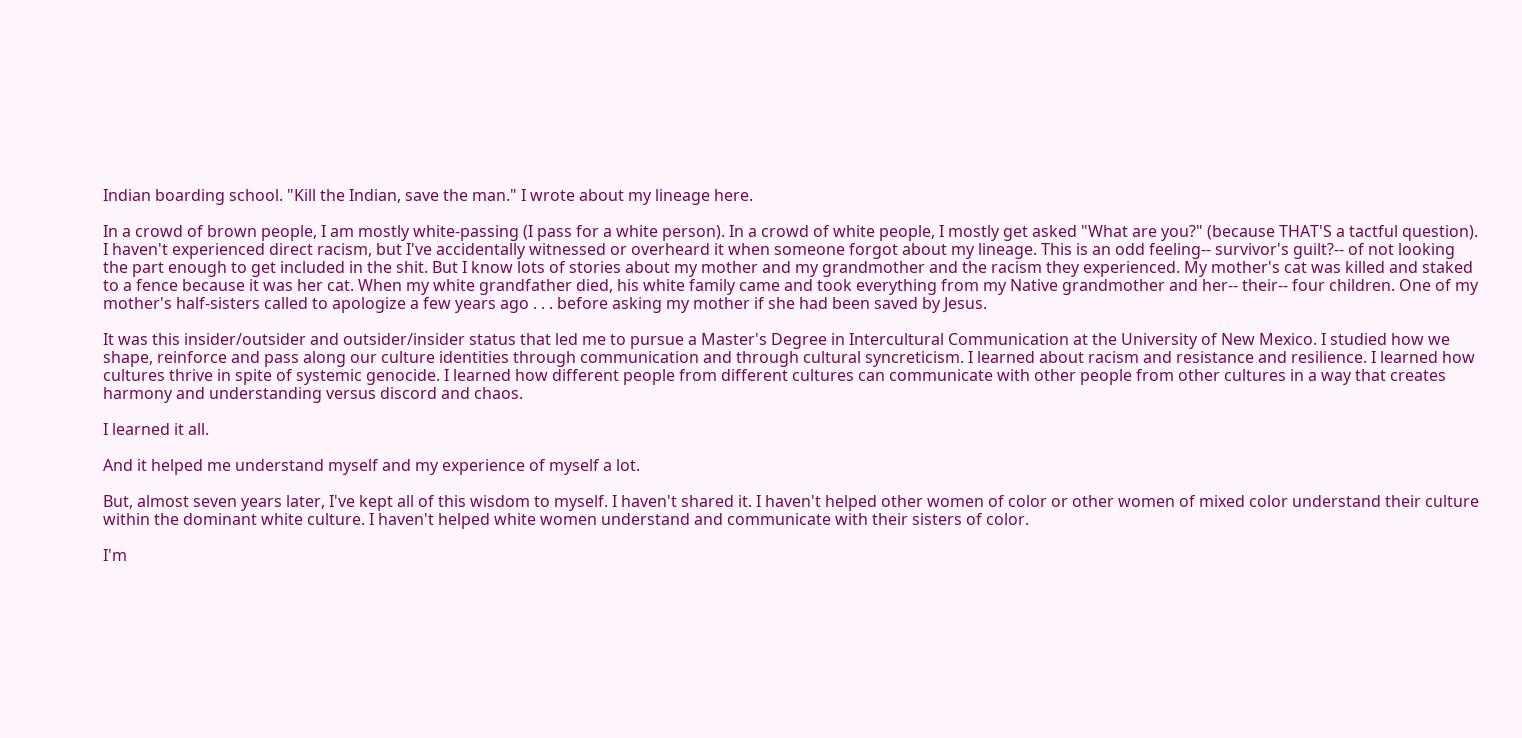Indian boarding school. "Kill the Indian, save the man." I wrote about my lineage here.

In a crowd of brown people, I am mostly white-passing (I pass for a white person). In a crowd of white people, I mostly get asked "What are you?" (because THAT'S a tactful question). I haven't experienced direct racism, but I've accidentally witnessed or overheard it when someone forgot about my lineage. This is an odd feeling-- survivor's guilt?-- of not looking the part enough to get included in the shit. But I know lots of stories about my mother and my grandmother and the racism they experienced. My mother's cat was killed and staked to a fence because it was her cat. When my white grandfather died, his white family came and took everything from my Native grandmother and her-- their-- four children. One of my mother's half-sisters called to apologize a few years ago . . . before asking my mother if she had been saved by Jesus.

It was this insider/outsider and outsider/insider status that led me to pursue a Master's Degree in Intercultural Communication at the University of New Mexico. I studied how we shape, reinforce and pass along our culture identities through communication and through cultural syncreticism. I learned about racism and resistance and resilience. I learned how cultures thrive in spite of systemic genocide. I learned how different people from different cultures can communicate with other people from other cultures in a way that creates harmony and understanding versus discord and chaos.

I learned it all.

And it helped me understand myself and my experience of myself a lot.

But, almost seven years later, I've kept all of this wisdom to myself. I haven't shared it. I haven't helped other women of color or other women of mixed color understand their culture within the dominant white culture. I haven't helped white women understand and communicate with their sisters of color.

I'm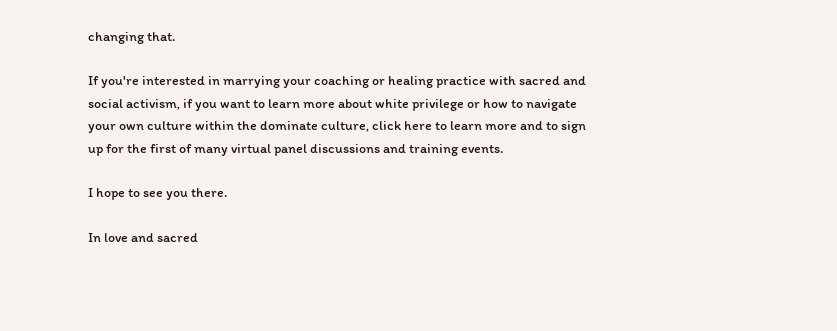changing that.

If you're interested in marrying your coaching or healing practice with sacred and social activism, if you want to learn more about white privilege or how to navigate your own culture within the dominate culture, click here to learn more and to sign up for the first of many virtual panel discussions and training events.

I hope to see you there.

In love and sacred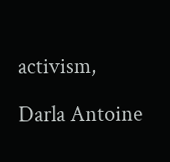activism,

Darla Antoine